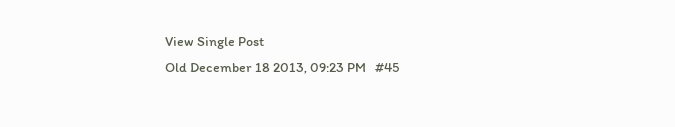View Single Post
Old December 18 2013, 09:23 PM   #45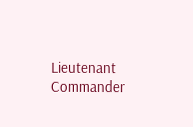Lieutenant Commander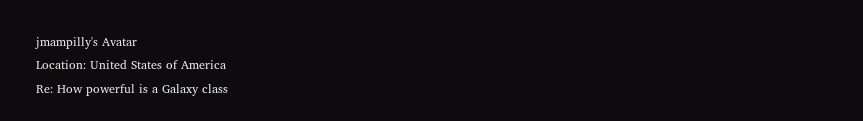jmampilly's Avatar
Location: United States of America
Re: How powerful is a Galaxy class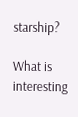starship?

What is interesting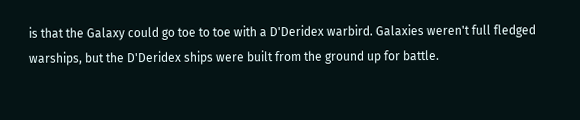is that the Galaxy could go toe to toe with a D'Deridex warbird. Galaxies weren't full fledged warships, but the D'Deridex ships were built from the ground up for battle.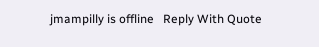jmampilly is offline   Reply With Quote